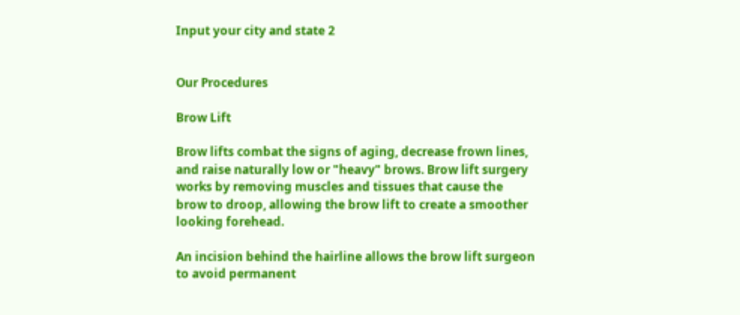Input your city and state 2


Our Procedures

Brow Lift

Brow lifts combat the signs of aging, decrease frown lines, and raise naturally low or "heavy" brows. Brow lift surgery works by removing muscles and tissues that cause the brow to droop, allowing the brow lift to create a smoother looking forehead.

An incision behind the hairline allows the brow lift surgeon to avoid permanent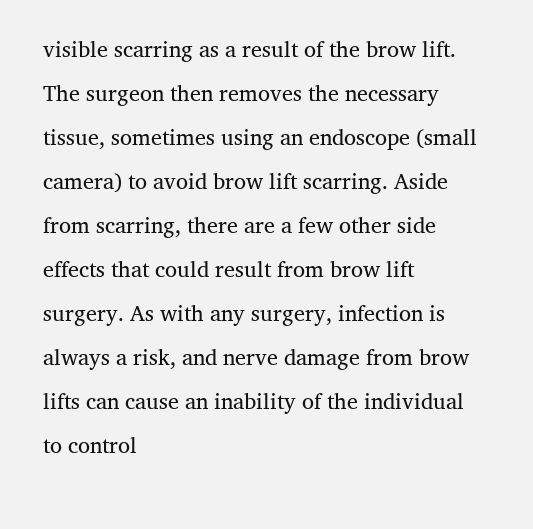visible scarring as a result of the brow lift. The surgeon then removes the necessary tissue, sometimes using an endoscope (small camera) to avoid brow lift scarring. Aside from scarring, there are a few other side effects that could result from brow lift surgery. As with any surgery, infection is always a risk, and nerve damage from brow lifts can cause an inability of the individual to control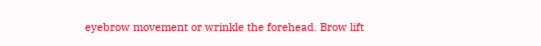eyebrow movement or wrinkle the forehead. Brow lift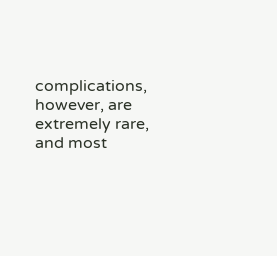complications, however, are extremely rare, and most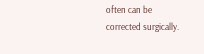often can be corrected surgically.